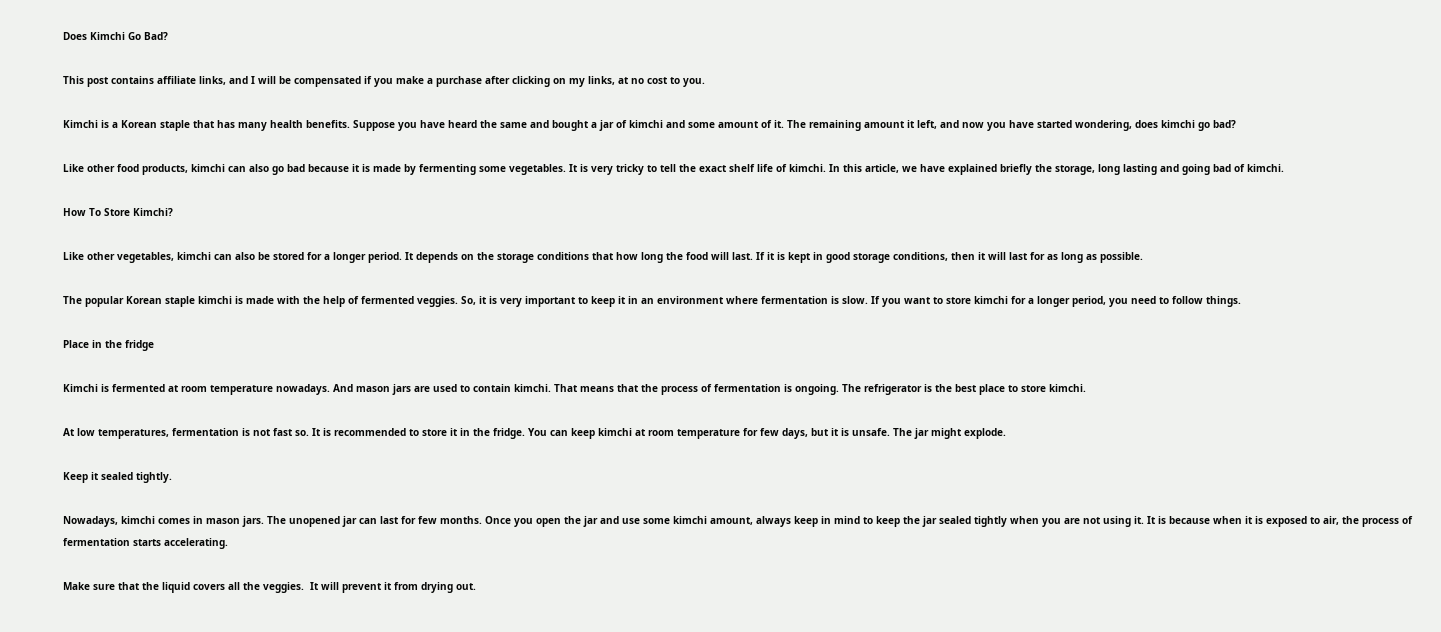Does Kimchi Go Bad?

This post contains affiliate links, and I will be compensated if you make a purchase after clicking on my links, at no cost to you.

Kimchi is a Korean staple that has many health benefits. Suppose you have heard the same and bought a jar of kimchi and some amount of it. The remaining amount it left, and now you have started wondering, does kimchi go bad?

Like other food products, kimchi can also go bad because it is made by fermenting some vegetables. It is very tricky to tell the exact shelf life of kimchi. In this article, we have explained briefly the storage, long lasting and going bad of kimchi.

How To Store Kimchi?

Like other vegetables, kimchi can also be stored for a longer period. It depends on the storage conditions that how long the food will last. If it is kept in good storage conditions, then it will last for as long as possible.

The popular Korean staple kimchi is made with the help of fermented veggies. So, it is very important to keep it in an environment where fermentation is slow. If you want to store kimchi for a longer period, you need to follow things.

Place in the fridge

Kimchi is fermented at room temperature nowadays. And mason jars are used to contain kimchi. That means that the process of fermentation is ongoing. The refrigerator is the best place to store kimchi.

At low temperatures, fermentation is not fast so. It is recommended to store it in the fridge. You can keep kimchi at room temperature for few days, but it is unsafe. The jar might explode.

Keep it sealed tightly.

Nowadays, kimchi comes in mason jars. The unopened jar can last for few months. Once you open the jar and use some kimchi amount, always keep in mind to keep the jar sealed tightly when you are not using it. It is because when it is exposed to air, the process of fermentation starts accelerating.

Make sure that the liquid covers all the veggies.  It will prevent it from drying out.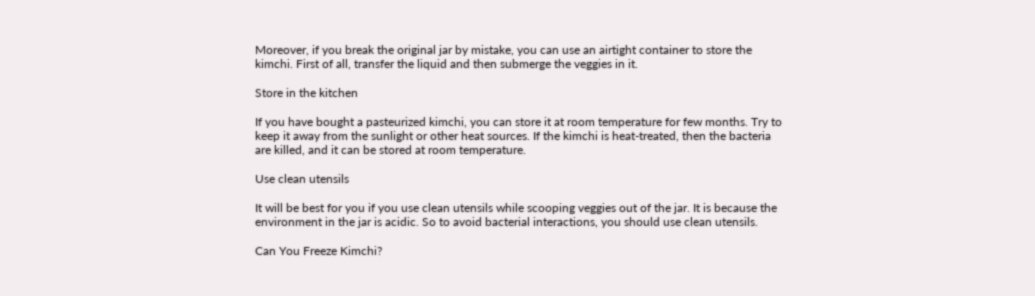Moreover, if you break the original jar by mistake, you can use an airtight container to store the kimchi. First of all, transfer the liquid and then submerge the veggies in it.

Store in the kitchen

If you have bought a pasteurized kimchi, you can store it at room temperature for few months. Try to keep it away from the sunlight or other heat sources. If the kimchi is heat-treated, then the bacteria are killed, and it can be stored at room temperature.

Use clean utensils

It will be best for you if you use clean utensils while scooping veggies out of the jar. It is because the environment in the jar is acidic. So to avoid bacterial interactions, you should use clean utensils.

Can You Freeze Kimchi?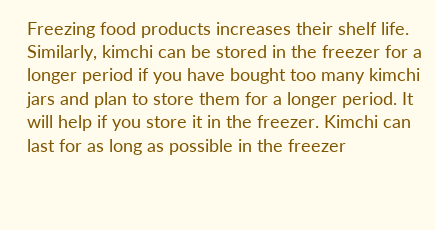Freezing food products increases their shelf life. Similarly, kimchi can be stored in the freezer for a longer period if you have bought too many kimchi jars and plan to store them for a longer period. It will help if you store it in the freezer. Kimchi can last for as long as possible in the freezer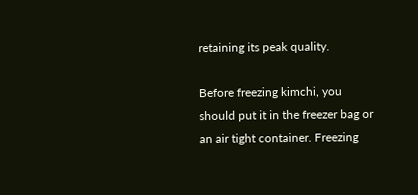retaining its peak quality.

Before freezing kimchi, you should put it in the freezer bag or an air tight container. Freezing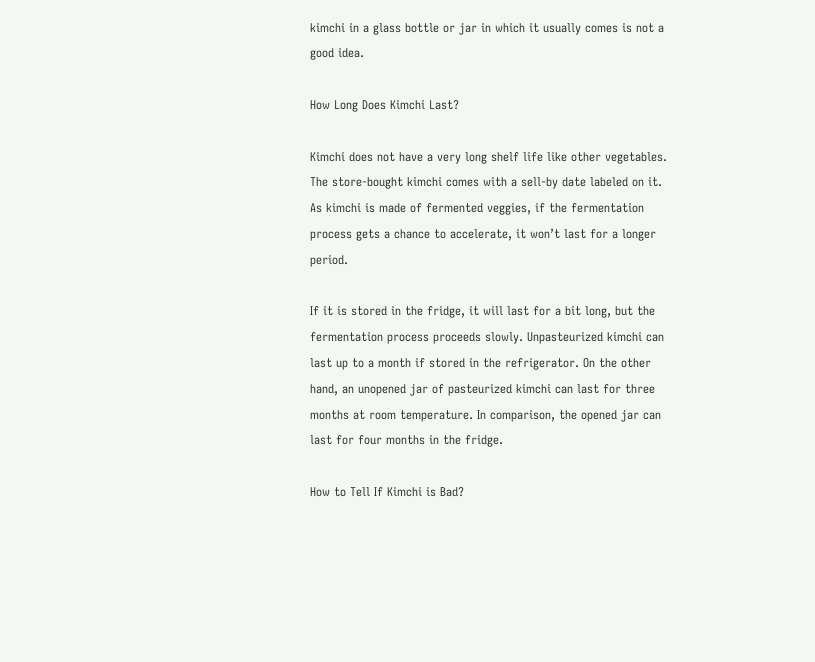kimchi in a glass bottle or jar in which it usually comes is not a good idea.

How Long Does Kimchi Last?

Kimchi does not have a very long shelf life like other vegetables. The store-bought kimchi comes with a sell-by date labeled on it. As kimchi is made of fermented veggies, if the fermentation process gets a chance to accelerate, it won’t last for a longer period.

If it is stored in the fridge, it will last for a bit long, but the fermentation process proceeds slowly. Unpasteurized kimchi can last up to a month if stored in the refrigerator. On the other hand, an unopened jar of pasteurized kimchi can last for three months at room temperature. In comparison, the opened jar can last for four months in the fridge.

How to Tell If Kimchi is Bad?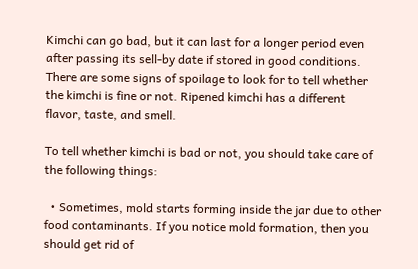Kimchi can go bad, but it can last for a longer period even after passing its sell-by date if stored in good conditions. There are some signs of spoilage to look for to tell whether the kimchi is fine or not. Ripened kimchi has a different flavor, taste, and smell.

To tell whether kimchi is bad or not, you should take care of the following things:

  • Sometimes, mold starts forming inside the jar due to other food contaminants. If you notice mold formation, then you should get rid of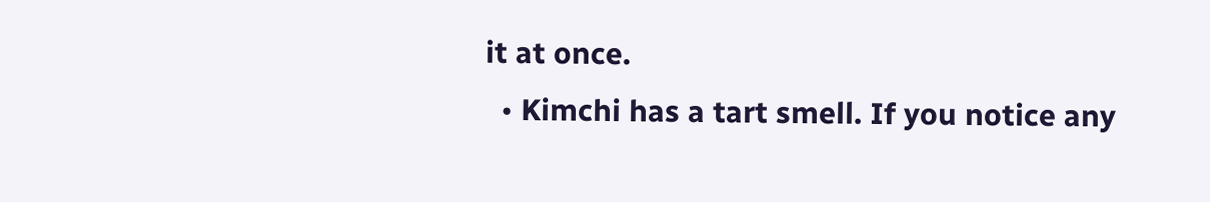it at once.
  • Kimchi has a tart smell. If you notice any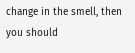change in the smell, then you should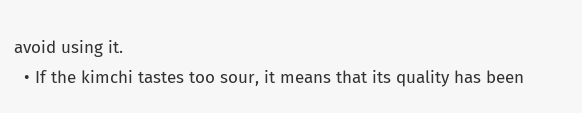avoid using it.
  • If the kimchi tastes too sour, it means that its quality has been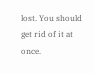lost. You should get rid of it at once.